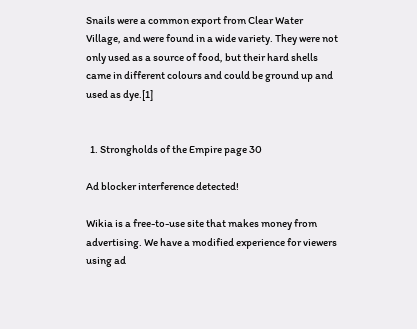Snails were a common export from Clear Water Village, and were found in a wide variety. They were not only used as a source of food, but their hard shells came in different colours and could be ground up and used as dye.[1]


  1. Strongholds of the Empire page 30

Ad blocker interference detected!

Wikia is a free-to-use site that makes money from advertising. We have a modified experience for viewers using ad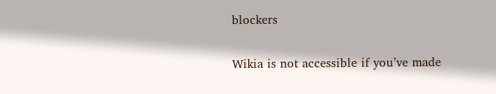blockers

Wikia is not accessible if you’ve made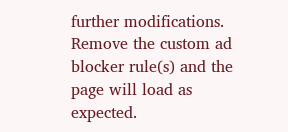further modifications. Remove the custom ad blocker rule(s) and the page will load as expected.